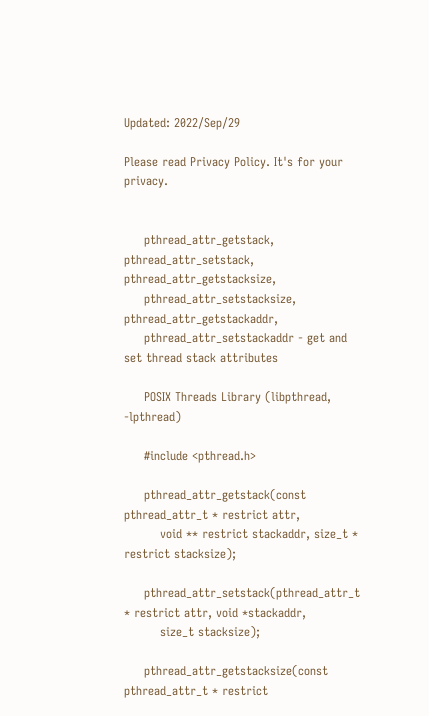Updated: 2022/Sep/29

Please read Privacy Policy. It's for your privacy.


     pthread_attr_getstack, pthread_attr_setstack, pthread_attr_getstacksize,
     pthread_attr_setstacksize, pthread_attr_getstackaddr,
     pthread_attr_setstackaddr - get and set thread stack attributes

     POSIX Threads Library (libpthread, -lpthread)

     #include <pthread.h>

     pthread_attr_getstack(const pthread_attr_t * restrict attr,
         void ** restrict stackaddr, size_t * restrict stacksize);

     pthread_attr_setstack(pthread_attr_t * restrict attr, void *stackaddr,
         size_t stacksize);

     pthread_attr_getstacksize(const pthread_attr_t * restrict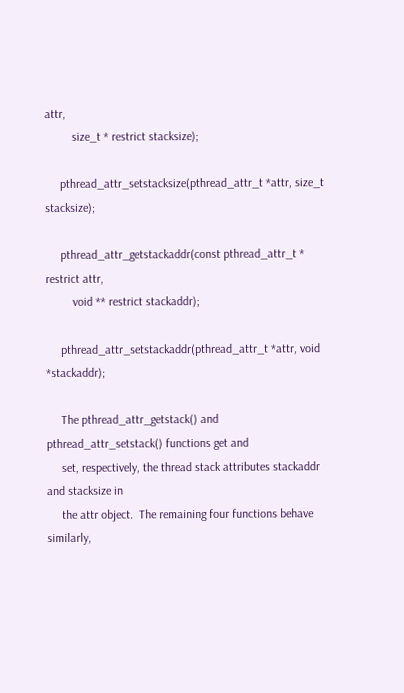attr,
         size_t * restrict stacksize);

     pthread_attr_setstacksize(pthread_attr_t *attr, size_t stacksize);

     pthread_attr_getstackaddr(const pthread_attr_t * restrict attr,
         void ** restrict stackaddr);

     pthread_attr_setstackaddr(pthread_attr_t *attr, void *stackaddr);

     The pthread_attr_getstack() and pthread_attr_setstack() functions get and
     set, respectively, the thread stack attributes stackaddr and stacksize in
     the attr object.  The remaining four functions behave similarly,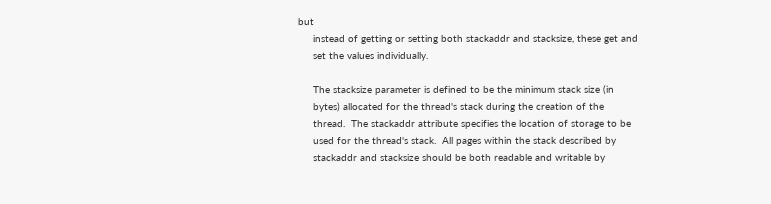but
     instead of getting or setting both stackaddr and stacksize, these get and
     set the values individually.

     The stacksize parameter is defined to be the minimum stack size (in
     bytes) allocated for the thread's stack during the creation of the
     thread.  The stackaddr attribute specifies the location of storage to be
     used for the thread's stack.  All pages within the stack described by
     stackaddr and stacksize should be both readable and writable by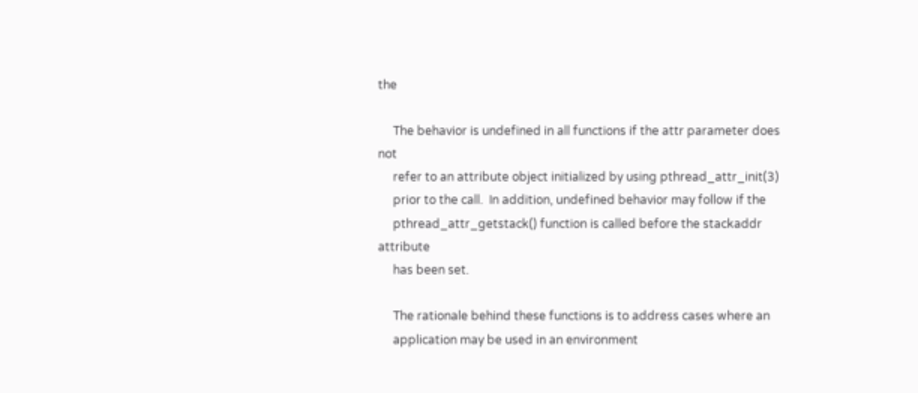the

     The behavior is undefined in all functions if the attr parameter does not
     refer to an attribute object initialized by using pthread_attr_init(3)
     prior to the call.  In addition, undefined behavior may follow if the
     pthread_attr_getstack() function is called before the stackaddr attribute
     has been set.

     The rationale behind these functions is to address cases where an
     application may be used in an environment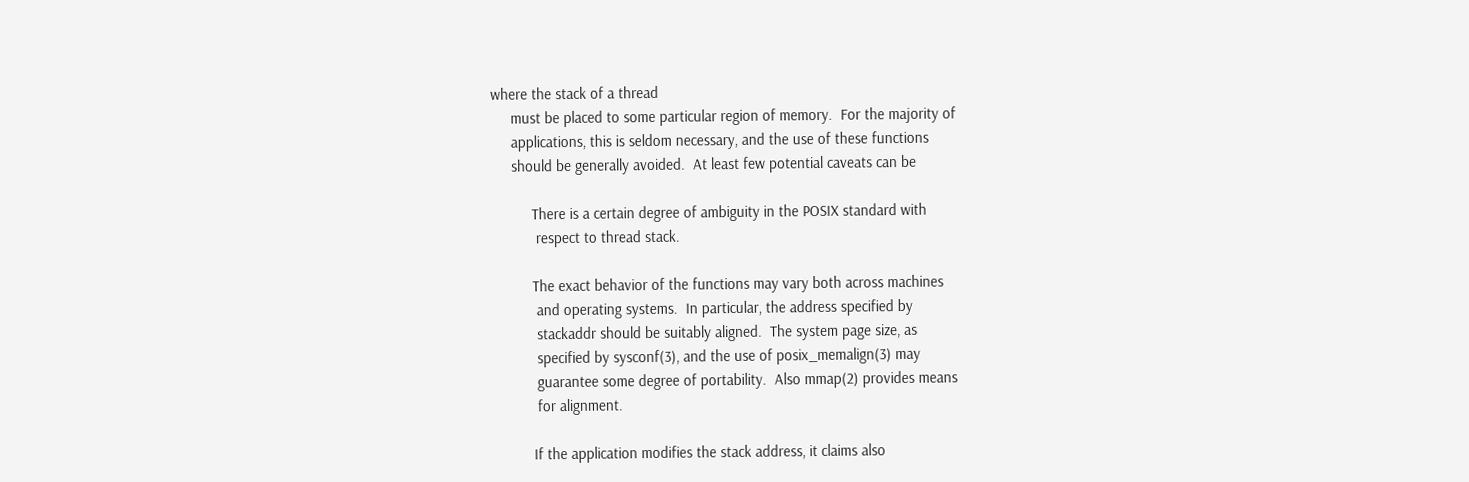where the stack of a thread
     must be placed to some particular region of memory.  For the majority of
     applications, this is seldom necessary, and the use of these functions
     should be generally avoided.  At least few potential caveats can be

          There is a certain degree of ambiguity in the POSIX standard with
           respect to thread stack.

          The exact behavior of the functions may vary both across machines
           and operating systems.  In particular, the address specified by
           stackaddr should be suitably aligned.  The system page size, as
           specified by sysconf(3), and the use of posix_memalign(3) may
           guarantee some degree of portability.  Also mmap(2) provides means
           for alignment.

          If the application modifies the stack address, it claims also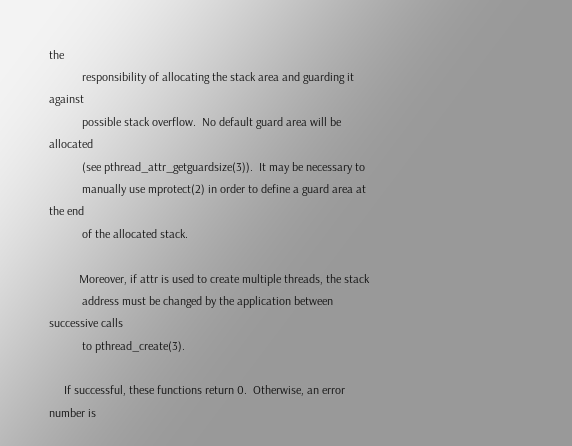the
           responsibility of allocating the stack area and guarding it against
           possible stack overflow.  No default guard area will be allocated
           (see pthread_attr_getguardsize(3)).  It may be necessary to
           manually use mprotect(2) in order to define a guard area at the end
           of the allocated stack.

          Moreover, if attr is used to create multiple threads, the stack
           address must be changed by the application between successive calls
           to pthread_create(3).

     If successful, these functions return 0.  Otherwise, an error number is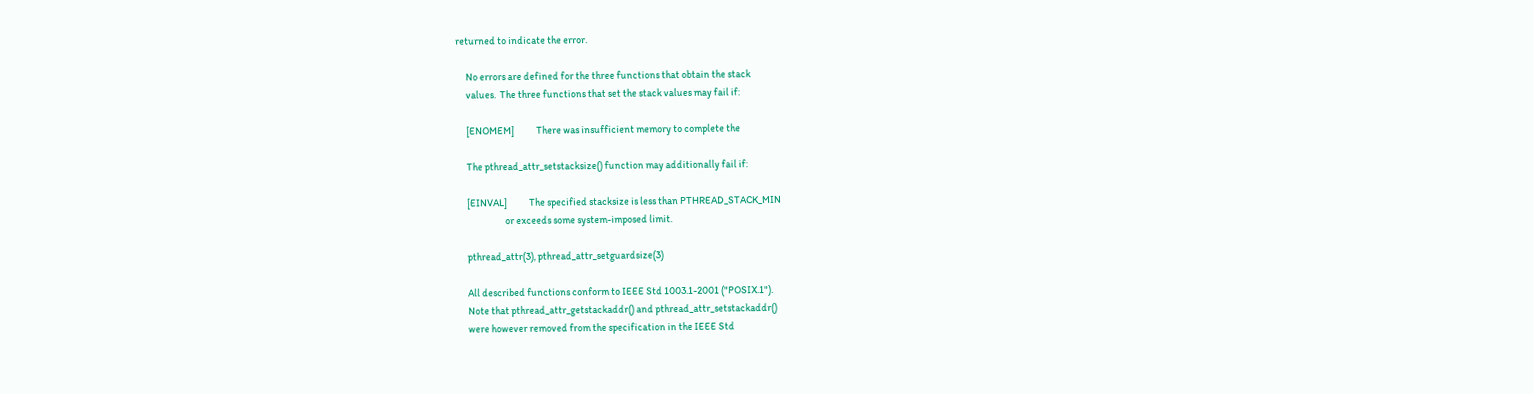returned to indicate the error.

     No errors are defined for the three functions that obtain the stack
     values.  The three functions that set the stack values may fail if:

     [ENOMEM]           There was insufficient memory to complete the

     The pthread_attr_setstacksize() function may additionally fail if:

     [EINVAL]           The specified stacksize is less than PTHREAD_STACK_MIN
                        or exceeds some system-imposed limit.

     pthread_attr(3), pthread_attr_setguardsize(3)

     All described functions conform to IEEE Std 1003.1-2001 ("POSIX.1").
     Note that pthread_attr_getstackaddr() and pthread_attr_setstackaddr()
     were however removed from the specification in the IEEE Std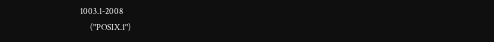1003.1-2008
     ("POSIX.1")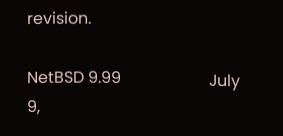revision.

NetBSD 9.99                      July 9,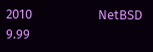2010                      NetBSD 9.99